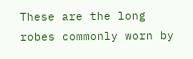These are the long robes commonly worn by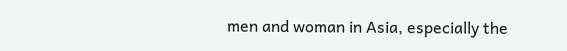men and woman in Asia, especially the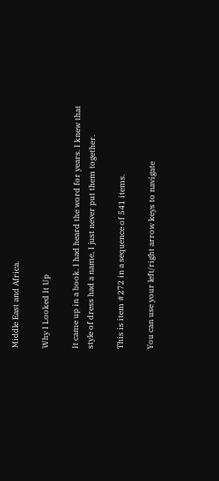Middle East and Africa.

Why I Looked It Up

It came up in a book. I had heard the word for years. I knew that style of dress had a name, I just never put them together.

This is item #272 in a sequence of 541 items.

You can use your left/right arrow keys to navigate